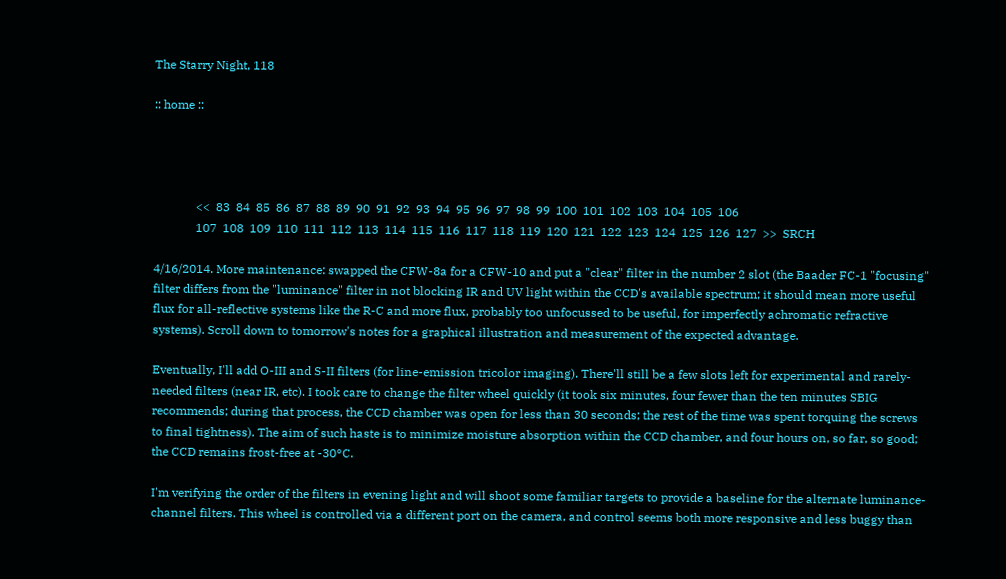The Starry Night, 118

:: home ::




              <<  83  84  85  86  87  88  89  90  91  92  93  94  95  96  97  98  99  100  101  102  103  104  105  106
              107  108  109  110  111  112  113  114  115  116  117  118  119  120  121  122  123  124  125  126  127  >>  SRCH

4/16/2014. More maintenance: swapped the CFW-8a for a CFW-10 and put a "clear" filter in the number 2 slot (the Baader FC-1 "focusing" filter differs from the "luminance" filter in not blocking IR and UV light within the CCD's available spectrum; it should mean more useful flux for all-reflective systems like the R-C and more flux, probably too unfocussed to be useful, for imperfectly achromatic refractive systems). Scroll down to tomorrow's notes for a graphical illustration and measurement of the expected advantage.

Eventually, I'll add O-III and S-II filters (for line-emission tricolor imaging). There'll still be a few slots left for experimental and rarely-needed filters (near IR, etc). I took care to change the filter wheel quickly (it took six minutes, four fewer than the ten minutes SBIG recommends; during that process, the CCD chamber was open for less than 30 seconds; the rest of the time was spent torquing the screws to final tightness). The aim of such haste is to minimize moisture absorption within the CCD chamber, and four hours on, so far, so good; the CCD remains frost-free at -30°C.

I'm verifying the order of the filters in evening light and will shoot some familiar targets to provide a baseline for the alternate luminance-channel filters. This wheel is controlled via a different port on the camera, and control seems both more responsive and less buggy than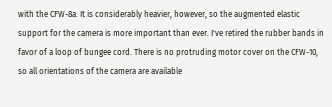with the CFW-8a. It is considerably heavier, however, so the augmented elastic support for the camera is more important than ever. I've retired the rubber bands in favor of a loop of bungee cord. There is no protruding motor cover on the CFW-10, so all orientations of the camera are available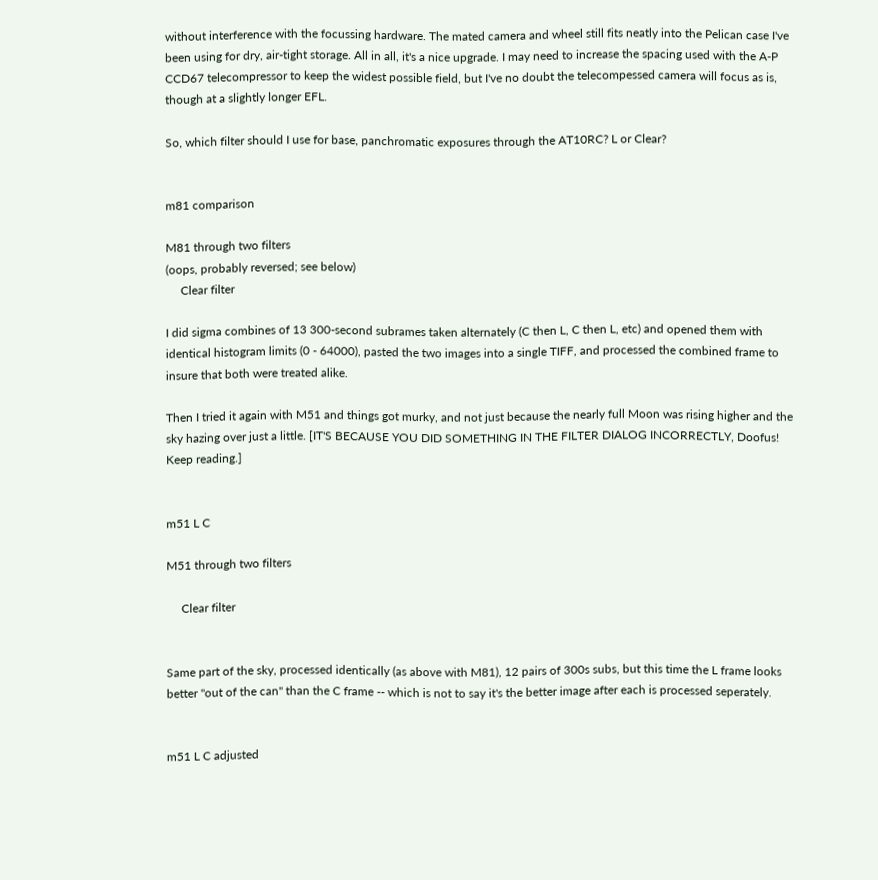without interference with the focussing hardware. The mated camera and wheel still fits neatly into the Pelican case I've been using for dry, air-tight storage. All in all, it's a nice upgrade. I may need to increase the spacing used with the A-P CCD67 telecompressor to keep the widest possible field, but I've no doubt the telecompessed camera will focus as is, though at a slightly longer EFL.

So, which filter should I use for base, panchromatic exposures through the AT10RC? L or Clear?


m81 comparison

M81 through two filters
(oops, probably reversed; see below)
     Clear filter

I did sigma combines of 13 300-second subrames taken alternately (C then L, C then L, etc) and opened them with identical histogram limits (0 - 64000), pasted the two images into a single TIFF, and processed the combined frame to insure that both were treated alike.

Then I tried it again with M51 and things got murky, and not just because the nearly full Moon was rising higher and the sky hazing over just a little. [IT'S BECAUSE YOU DID SOMETHING IN THE FILTER DIALOG INCORRECTLY, Doofus! Keep reading.]


m51 L C

M51 through two filters

     Clear filter


Same part of the sky, processed identically (as above with M81), 12 pairs of 300s subs, but this time the L frame looks better "out of the can" than the C frame -- which is not to say it's the better image after each is processed seperately.


m51 L C adjusted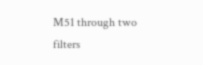M51 through two filters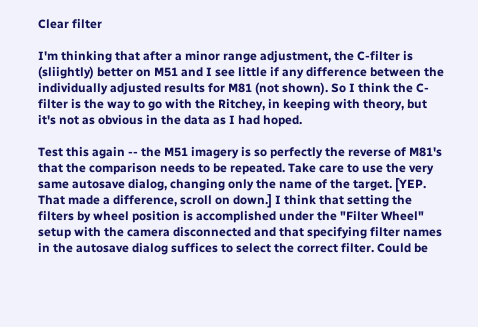Clear filter

I'm thinking that after a minor range adjustment, the C-filter is (sliightly) better on M51 and I see little if any difference between the individually adjusted results for M81 (not shown). So I think the C-filter is the way to go with the Ritchey, in keeping with theory, but it's not as obvious in the data as I had hoped.

Test this again -- the M51 imagery is so perfectly the reverse of M81's that the comparison needs to be repeated. Take care to use the very same autosave dialog, changing only the name of the target. [YEP. That made a difference, scroll on down.] I think that setting the filters by wheel position is accomplished under the "Filter Wheel" setup with the camera disconnected and that specifying filter names in the autosave dialog suffices to select the correct filter. Could be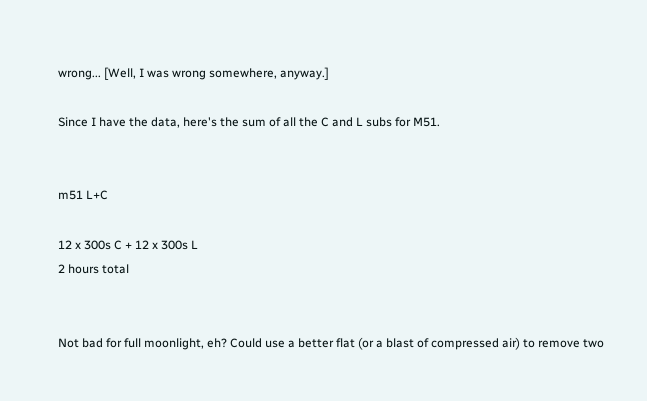wrong... [Well, I was wrong somewhere, anyway.]

Since I have the data, here's the sum of all the C and L subs for M51.


m51 L+C

12 x 300s C + 12 x 300s L
2 hours total


Not bad for full moonlight, eh? Could use a better flat (or a blast of compressed air) to remove two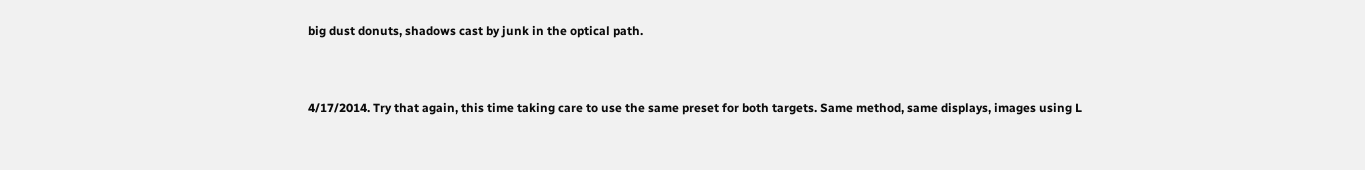big dust donuts, shadows cast by junk in the optical path.


4/17/2014. Try that again, this time taking care to use the same preset for both targets. Same method, same displays, images using L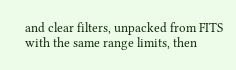and clear filters, unpacked from FITS with the same range limits, then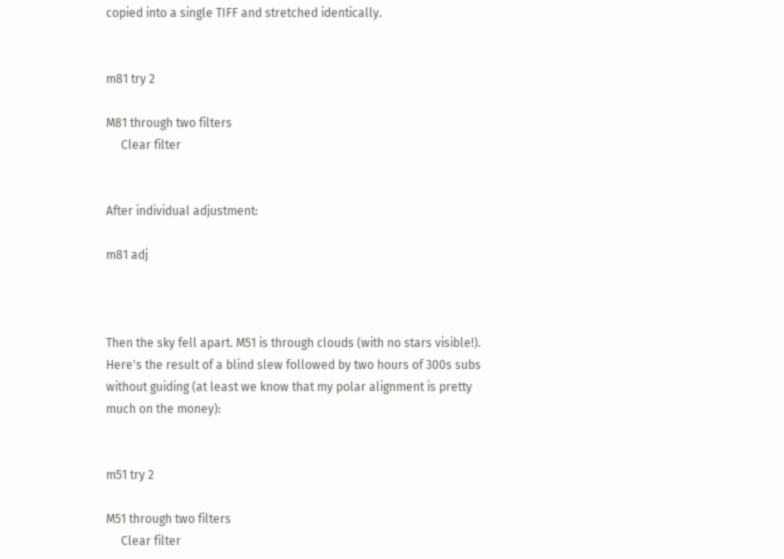copied into a single TIFF and stretched identically.


m81 try 2

M81 through two filters
     Clear filter


After individual adjustment:

m81 adj



Then the sky fell apart. M51 is through clouds (with no stars visible!). Here's the result of a blind slew followed by two hours of 300s subs without guiding (at least we know that my polar alignment is pretty much on the money):


m51 try 2

M51 through two filters
     Clear filter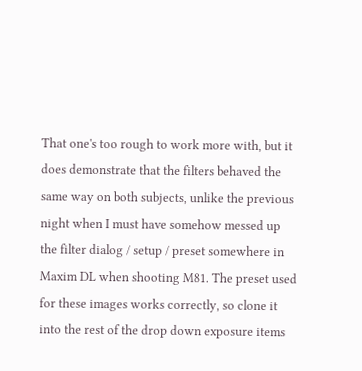That one's too rough to work more with, but it does demonstrate that the filters behaved the same way on both subjects, unlike the previous night when I must have somehow messed up the filter dialog / setup / preset somewhere in Maxim DL when shooting M81. The preset used for these images works correctly, so clone it into the rest of the drop down exposure items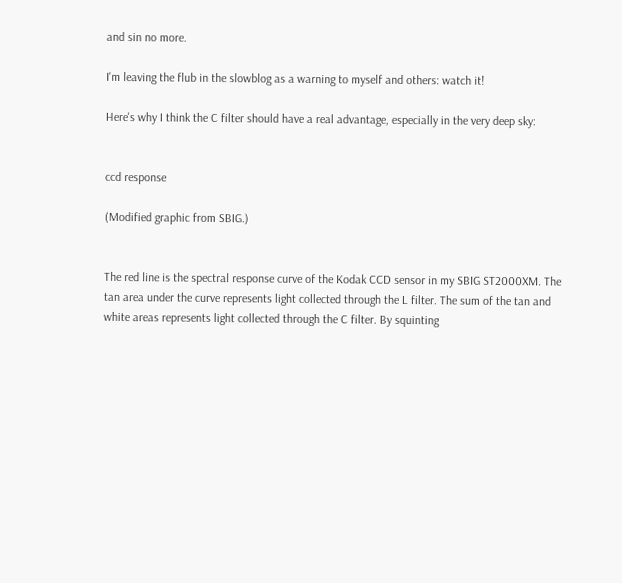and sin no more.

I'm leaving the flub in the slowblog as a warning to myself and others: watch it!

Here's why I think the C filter should have a real advantage, especially in the very deep sky:


ccd response

(Modified graphic from SBIG.)


The red line is the spectral response curve of the Kodak CCD sensor in my SBIG ST2000XM. The tan area under the curve represents light collected through the L filter. The sum of the tan and white areas represents light collected through the C filter. By squinting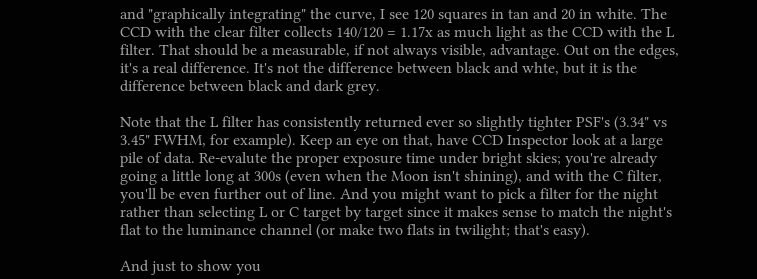and "graphically integrating" the curve, I see 120 squares in tan and 20 in white. The CCD with the clear filter collects 140/120 = 1.17x as much light as the CCD with the L filter. That should be a measurable, if not always visible, advantage. Out on the edges, it's a real difference. It's not the difference between black and whte, but it is the difference between black and dark grey.

Note that the L filter has consistently returned ever so slightly tighter PSF's (3.34" vs 3.45" FWHM, for example). Keep an eye on that, have CCD Inspector look at a large pile of data. Re-evalute the proper exposure time under bright skies; you're already going a little long at 300s (even when the Moon isn't shining), and with the C filter, you'll be even further out of line. And you might want to pick a filter for the night rather than selecting L or C target by target since it makes sense to match the night's flat to the luminance channel (or make two flats in twilight; that's easy).

And just to show you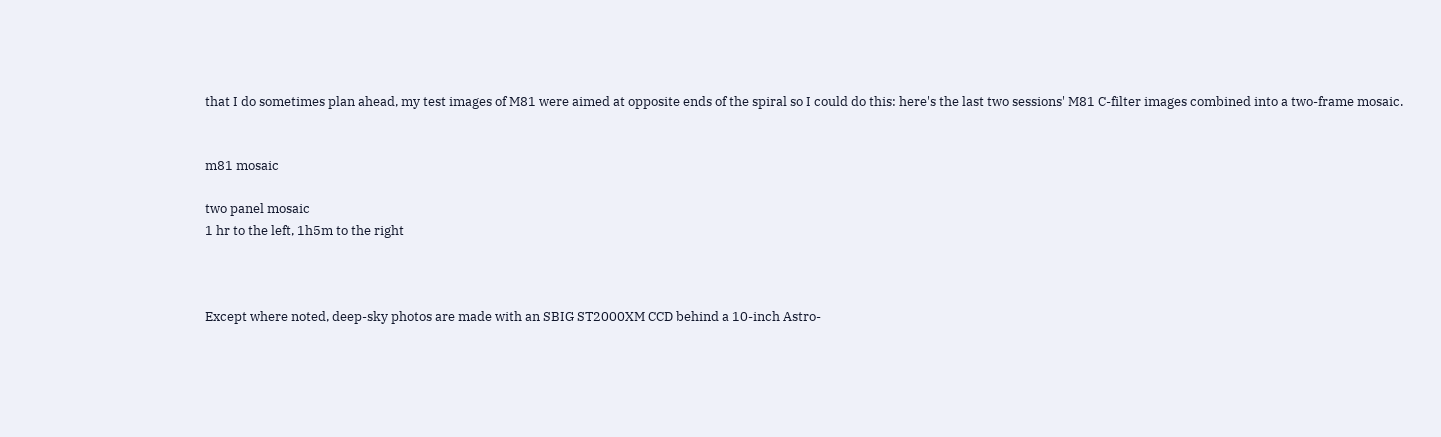that I do sometimes plan ahead, my test images of M81 were aimed at opposite ends of the spiral so I could do this: here's the last two sessions' M81 C-filter images combined into a two-frame mosaic.


m81 mosaic

two panel mosaic
1 hr to the left, 1h5m to the right



Except where noted, deep-sky photos are made with an SBIG ST2000XM CCD behind a 10-inch Astro-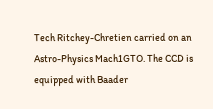Tech Ritchey-Chretien carried on an Astro-Physics Mach1GTO. The CCD is equipped with Baader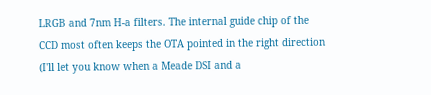LRGB and 7nm H-a filters. The internal guide chip of the CCD most often keeps the OTA pointed in the right direction (I'll let you know when a Meade DSI and a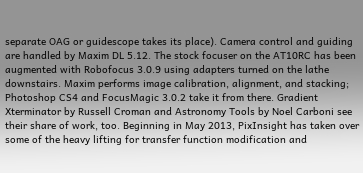separate OAG or guidescope takes its place). Camera control and guiding are handled by Maxim DL 5.12. The stock focuser on the AT10RC has been augmented with Robofocus 3.0.9 using adapters turned on the lathe downstairs. Maxim performs image calibration, alignment, and stacking; Photoshop CS4 and FocusMagic 3.0.2 take it from there. Gradient Xterminator by Russell Croman and Astronomy Tools by Noel Carboni see their share of work, too. Beginning in May 2013, PixInsight has taken over some of the heavy lifting for transfer function modification and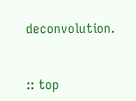deconvolution.


:: top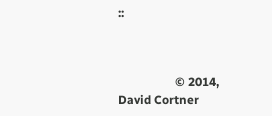::



                   © 2014, David Cortner